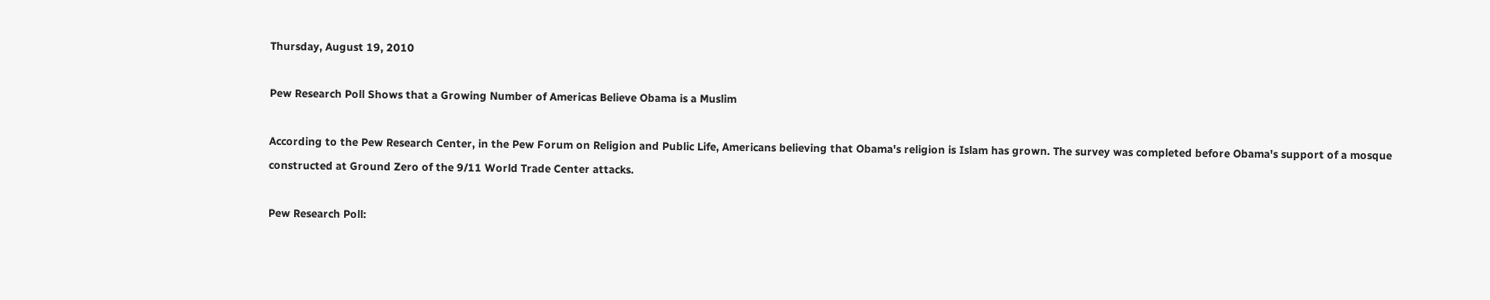Thursday, August 19, 2010

Pew Research Poll Shows that a Growing Number of Americas Believe Obama is a Muslim

According to the Pew Research Center, in the Pew Forum on Religion and Public Life, Americans believing that Obama's religion is Islam has grown. The survey was completed before Obama's support of a mosque constructed at Ground Zero of the 9/11 World Trade Center attacks.

Pew Research Poll: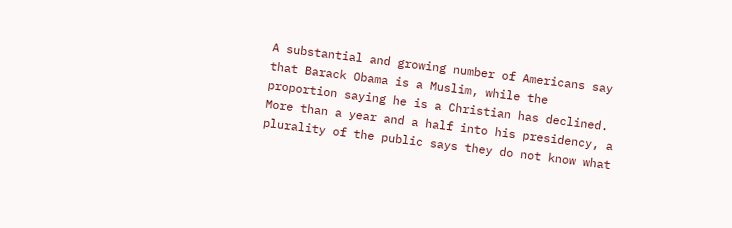A substantial and growing number of Americans say that Barack Obama is a Muslim, while the proportion saying he is a Christian has declined. More than a year and a half into his presidency, a plurality of the public says they do not know what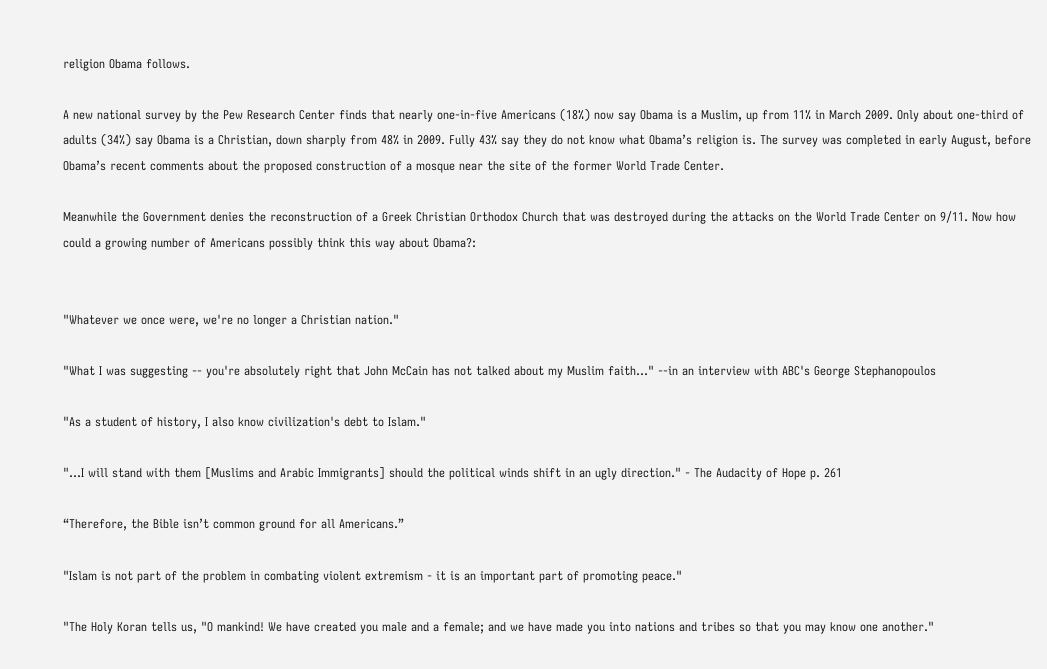religion Obama follows.

A new national survey by the Pew Research Center finds that nearly one-in-five Americans (18%) now say Obama is a Muslim, up from 11% in March 2009. Only about one-third of adults (34%) say Obama is a Christian, down sharply from 48% in 2009. Fully 43% say they do not know what Obama’s religion is. The survey was completed in early August, before Obama’s recent comments about the proposed construction of a mosque near the site of the former World Trade Center.

Meanwhile the Government denies the reconstruction of a Greek Christian Orthodox Church that was destroyed during the attacks on the World Trade Center on 9/11. Now how could a growing number of Americans possibly think this way about Obama?:


"Whatever we once were, we're no longer a Christian nation."

"What I was suggesting -- you're absolutely right that John McCain has not talked about my Muslim faith..." --in an interview with ABC's George Stephanopoulos

"As a student of history, I also know civilization's debt to Islam."

"...I will stand with them [Muslims and Arabic Immigrants] should the political winds shift in an ugly direction." - The Audacity of Hope p. 261

“Therefore, the Bible isn’t common ground for all Americans.”

"Islam is not part of the problem in combating violent extremism - it is an important part of promoting peace."

"The Holy Koran tells us, "O mankind! We have created you male and a female; and we have made you into nations and tribes so that you may know one another."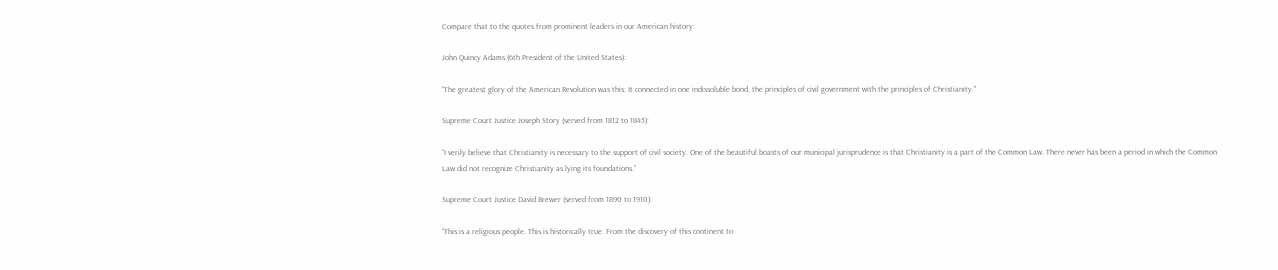Compare that to the quotes from prominent leaders in our American history:

John Quincy Adams (6th President of the United States):

“The greatest glory of the American Revolution was this: It connected in one indissoluble bond, the principles of civil government with the principles of Christianity."

Supreme Court Justice Joseph Story (served from 1812 to 1845):

“I verily believe that Christianity is necessary to the support of civil society. One of the beautiful boasts of our municipal jurisprudence is that Christianity is a part of the Common Law. There never has been a period in which the Common Law did not recognize Christianity as lying its foundations.”

Supreme Court Justice David Brewer (served from 1890 to 1910):

“This is a religious people. This is historically true. From the discovery of this continent to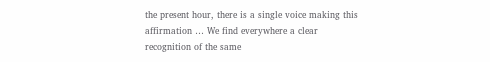the present hour, there is a single voice making this affirmation … We find everywhere a clear recognition of the same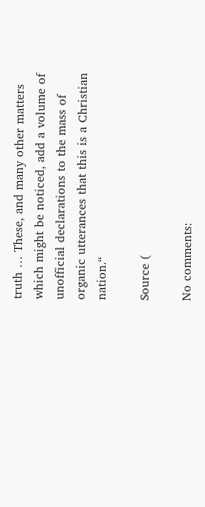truth … These, and many other matters which might be noticed, add a volume of unofficial declarations to the mass of organic utterances that this is a Christian nation.“

Source (

No comments: